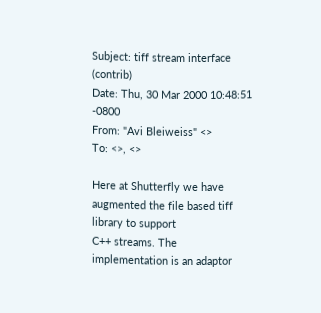Subject: tiff stream interface (contrib)
Date: Thu, 30 Mar 2000 10:48:51 -0800
From: "Avi Bleiweiss" <>
To: <>, <>

Here at Shutterfly we have augmented the file based tiff library to support
C++ streams. The implementation is an adaptor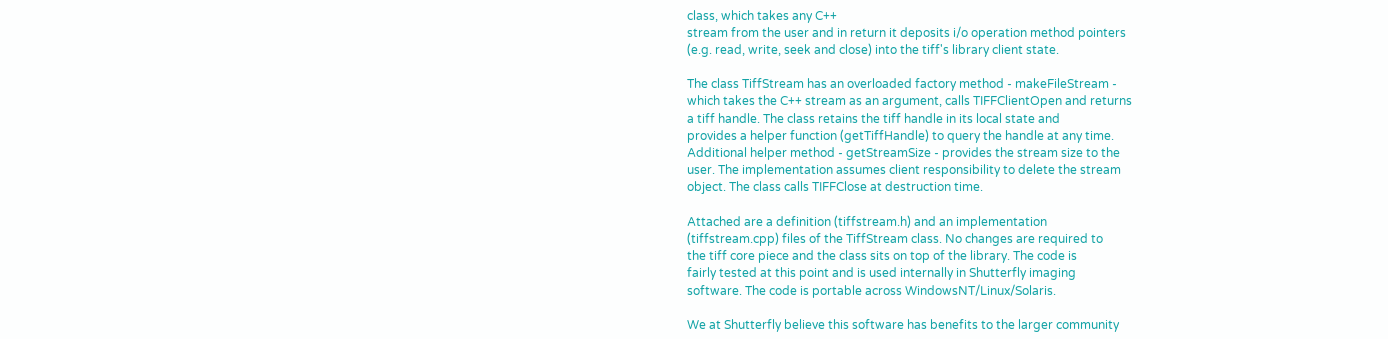class, which takes any C++
stream from the user and in return it deposits i/o operation method pointers
(e.g. read, write, seek and close) into the tiff's library client state.

The class TiffStream has an overloaded factory method - makeFileStream -
which takes the C++ stream as an argument, calls TIFFClientOpen and returns
a tiff handle. The class retains the tiff handle in its local state and
provides a helper function (getTiffHandle) to query the handle at any time.
Additional helper method - getStreamSize - provides the stream size to the
user. The implementation assumes client responsibility to delete the stream
object. The class calls TIFFClose at destruction time.

Attached are a definition (tiffstream.h) and an implementation
(tiffstream.cpp) files of the TiffStream class. No changes are required to
the tiff core piece and the class sits on top of the library. The code is
fairly tested at this point and is used internally in Shutterfly imaging
software. The code is portable across WindowsNT/Linux/Solaris.

We at Shutterfly believe this software has benefits to the larger community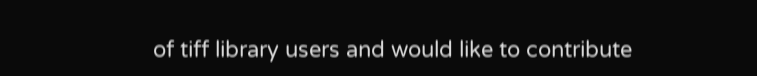of tiff library users and would like to contribute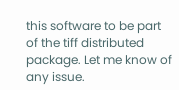this software to be part
of the tiff distributed package. Let me know of any issue.